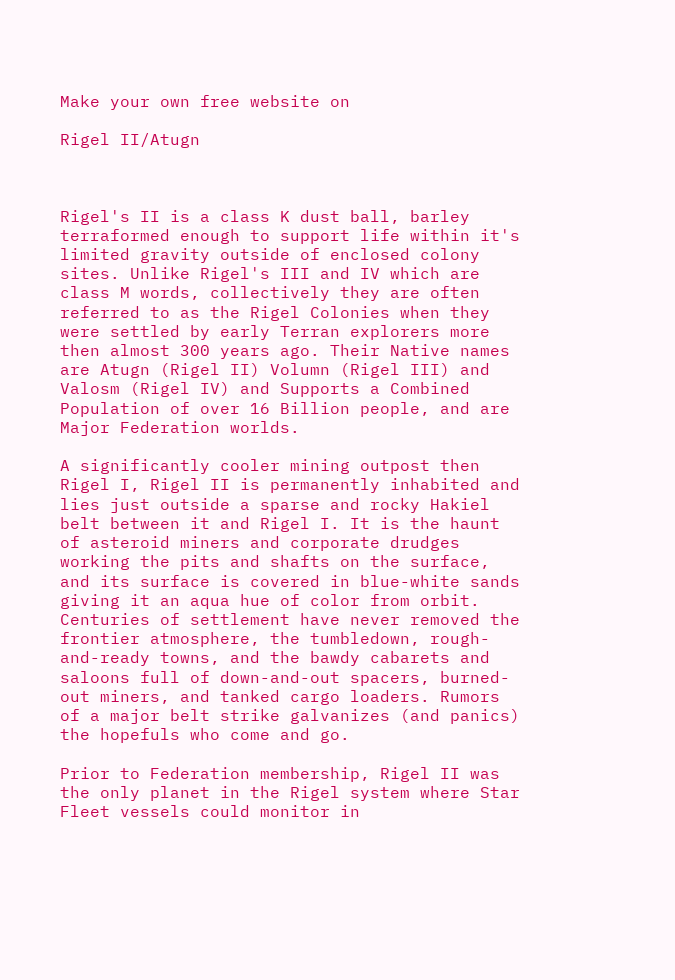Make your own free website on

Rigel II/Atugn



Rigel's II is a class K dust ball, barley terraformed enough to support life within it's limited gravity outside of enclosed colony sites. Unlike Rigel's III and IV which are class M words, collectively they are often referred to as the Rigel Colonies when they were settled by early Terran explorers more then almost 300 years ago. Their Native names are Atugn (Rigel II) Volumn (Rigel III) and Valosm (Rigel IV) and Supports a Combined Population of over 16 Billion people, and are Major Federation worlds.

A significantly cooler mining outpost then Rigel I, Rigel II is permanently inhabited and lies just outside a sparse and rocky Hakiel belt between it and Rigel I. It is the haunt of asteroid miners and corporate drudges working the pits and shafts on the surface, and its surface is covered in blue-white sands giving it an aqua hue of color from orbit. Centuries of settlement have never removed the frontier atmosphere, the tumbledown, rough-and-ready towns, and the bawdy cabarets and saloons full of down-and-out spacers, burned-out miners, and tanked cargo loaders. Rumors of a major belt strike galvanizes (and panics) the hopefuls who come and go.

Prior to Federation membership, Rigel II was the only planet in the Rigel system where Star Fleet vessels could monitor in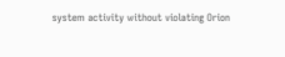system activity without violating Orion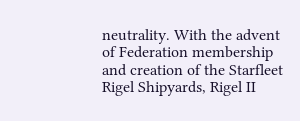neutrality. With the advent of Federation membership and creation of the Starfleet Rigel Shipyards, Rigel II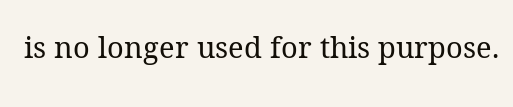is no longer used for this purpose.